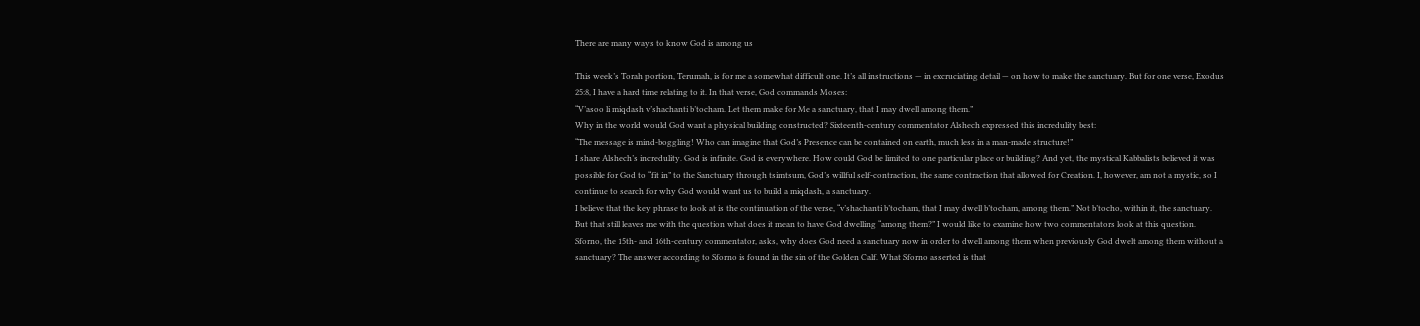There are many ways to know God is among us

This week’s Torah portion, Terumah, is for me a somewhat difficult one. It’s all instructions — in excruciating detail — on how to make the sanctuary. But for one verse, Exodus 25:8, I have a hard time relating to it. In that verse, God commands Moses:
“V’asoo li miqdash v’shachanti b’tocham. Let them make for Me a sanctuary, that I may dwell among them.”
Why in the world would God want a physical building constructed? Sixteenth-century commentator Alshech expressed this incredulity best:
“The message is mind-boggling! Who can imagine that God’s Presence can be contained on earth, much less in a man-made structure!”
I share Alshech’s incredulity. God is infinite. God is everywhere. How could God be limited to one particular place or building? And yet, the mystical Kabbalists believed it was possible for God to “fit in” to the Sanctuary through tsimtsum, God’s willful self-contraction, the same contraction that allowed for Creation. I, however, am not a mystic, so I continue to search for why God would want us to build a miqdash, a sanctuary.
I believe that the key phrase to look at is the continuation of the verse, “v’shachanti b’tocham, that I may dwell b’tocham, among them.” Not b’tocho, within it, the sanctuary.
But that still leaves me with the question what does it mean to have God dwelling “among them?” I would like to examine how two commentators look at this question.
Sforno, the 15th- and 16th-century commentator, asks, why does God need a sanctuary now in order to dwell among them when previously God dwelt among them without a sanctuary? The answer according to Sforno is found in the sin of the Golden Calf. What Sforno asserted is that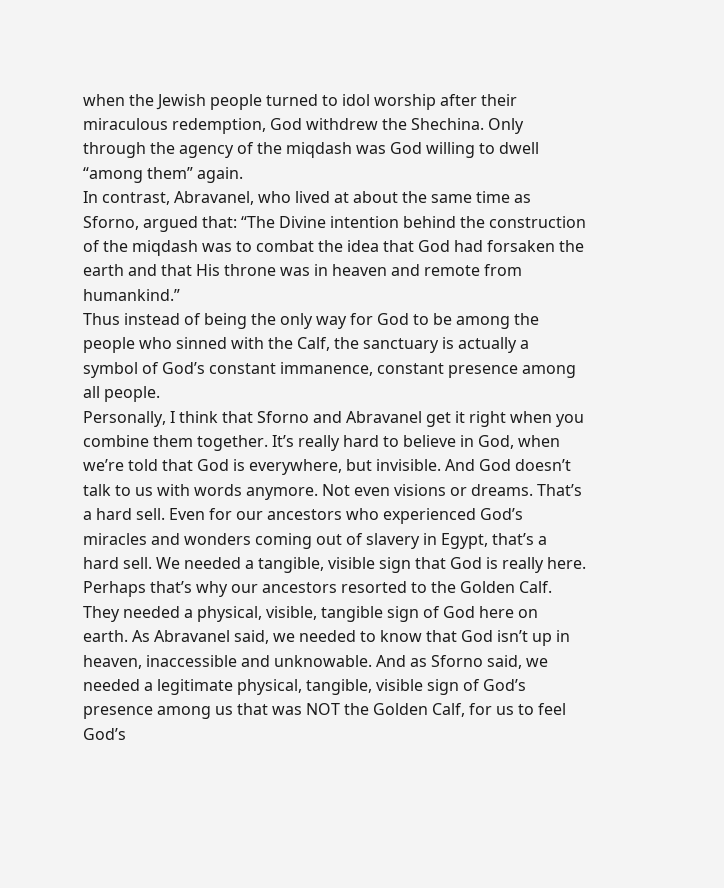when the Jewish people turned to idol worship after their miraculous redemption, God withdrew the Shechina. Only through the agency of the miqdash was God willing to dwell “among them” again.
In contrast, Abravanel, who lived at about the same time as Sforno, argued that: “The Divine intention behind the construction of the miqdash was to combat the idea that God had forsaken the earth and that His throne was in heaven and remote from humankind.”
Thus instead of being the only way for God to be among the people who sinned with the Calf, the sanctuary is actually a symbol of God’s constant immanence, constant presence among all people.
Personally, I think that Sforno and Abravanel get it right when you combine them together. It’s really hard to believe in God, when we’re told that God is everywhere, but invisible. And God doesn’t talk to us with words anymore. Not even visions or dreams. That’s a hard sell. Even for our ancestors who experienced God’s miracles and wonders coming out of slavery in Egypt, that’s a hard sell. We needed a tangible, visible sign that God is really here. Perhaps that’s why our ancestors resorted to the Golden Calf. They needed a physical, visible, tangible sign of God here on earth. As Abravanel said, we needed to know that God isn’t up in heaven, inaccessible and unknowable. And as Sforno said, we needed a legitimate physical, tangible, visible sign of God’s presence among us that was NOT the Golden Calf, for us to feel God’s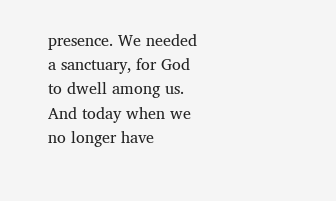presence. We needed a sanctuary, for God to dwell among us.
And today when we no longer have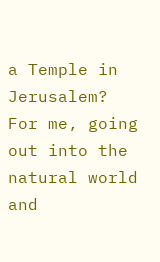a Temple in Jerusalem? For me, going out into the natural world and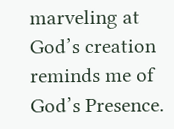marveling at God’s creation reminds me of God’s Presence.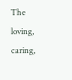The loving, caring,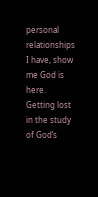personal relationships I have, show me God is here. Getting lost in the study of God’s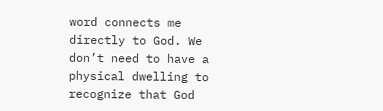word connects me directly to God. We don’t need to have a physical dwelling to recognize that God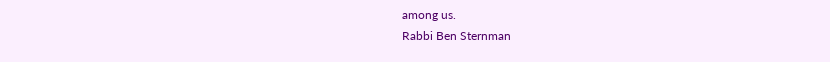among us.
Rabbi Ben Sternman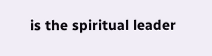is the spiritual leader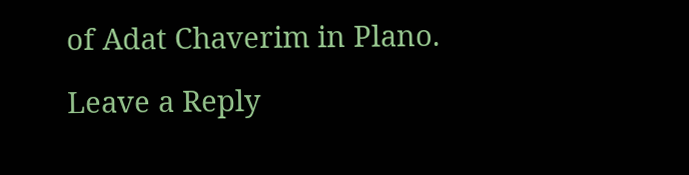of Adat Chaverim in Plano.

Leave a Reply